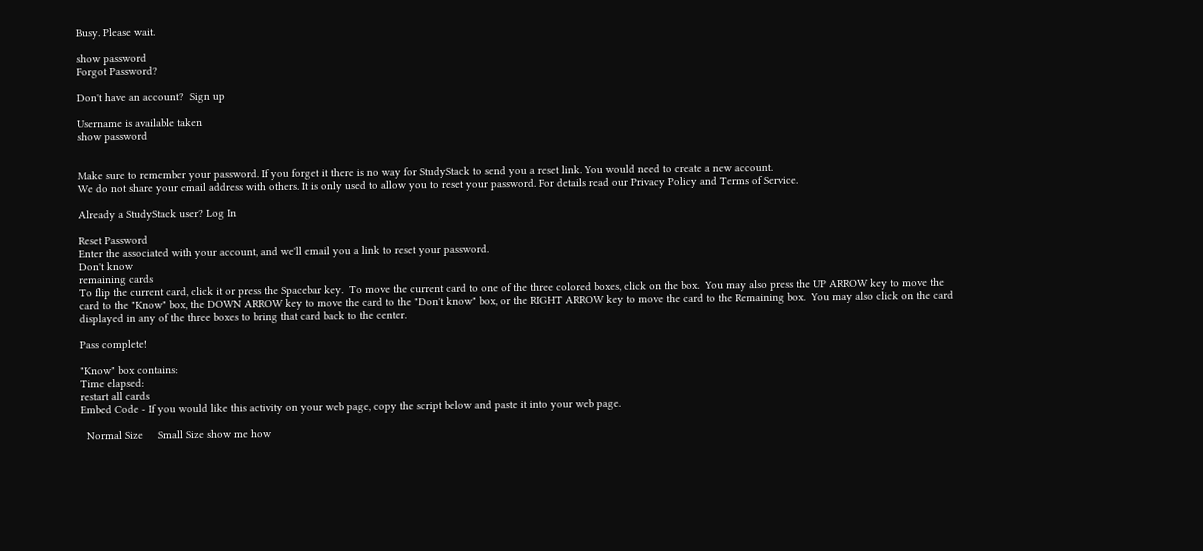Busy. Please wait.

show password
Forgot Password?

Don't have an account?  Sign up

Username is available taken
show password


Make sure to remember your password. If you forget it there is no way for StudyStack to send you a reset link. You would need to create a new account.
We do not share your email address with others. It is only used to allow you to reset your password. For details read our Privacy Policy and Terms of Service.

Already a StudyStack user? Log In

Reset Password
Enter the associated with your account, and we'll email you a link to reset your password.
Don't know
remaining cards
To flip the current card, click it or press the Spacebar key.  To move the current card to one of the three colored boxes, click on the box.  You may also press the UP ARROW key to move the card to the "Know" box, the DOWN ARROW key to move the card to the "Don't know" box, or the RIGHT ARROW key to move the card to the Remaining box.  You may also click on the card displayed in any of the three boxes to bring that card back to the center.

Pass complete!

"Know" box contains:
Time elapsed:
restart all cards
Embed Code - If you would like this activity on your web page, copy the script below and paste it into your web page.

  Normal Size     Small Size show me how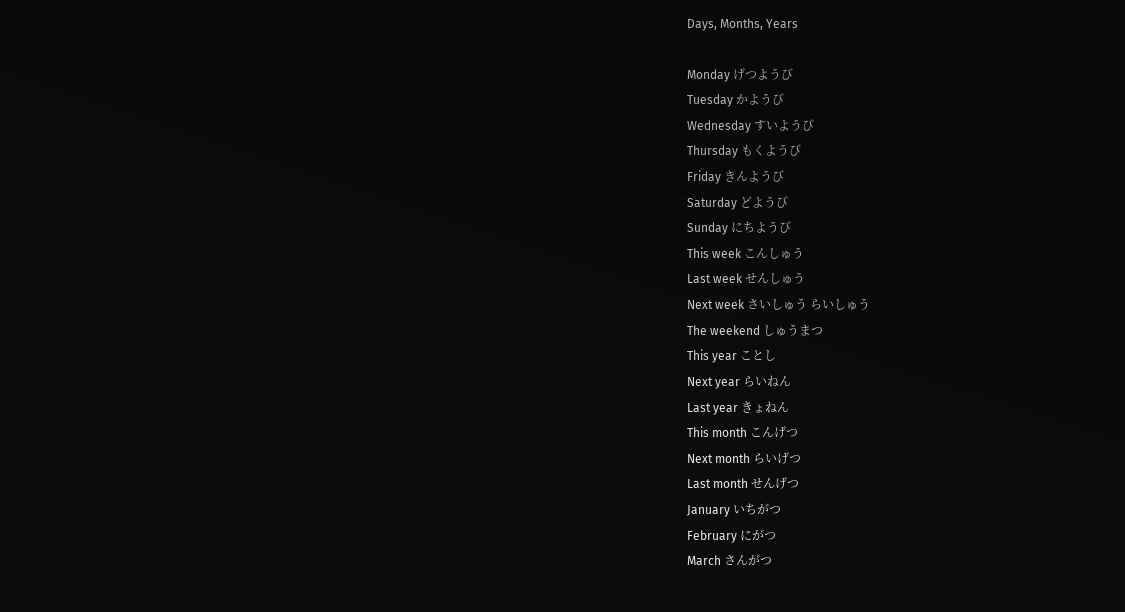Days, Months, Years

Monday げつようび
Tuesday かようび
Wednesday すいようび
Thursday もくようび
Friday きんようび
Saturday どようび
Sunday にちようび
This week こんしゅう
Last week せんしゅう
Next week さいしゅう らいしゅう
The weekend しゅうまつ
This year ことし
Next year らいねん
Last year きょねん
This month こんげつ
Next month らいげつ
Last month せんげつ
January いちがつ
February にがつ
March さんがつ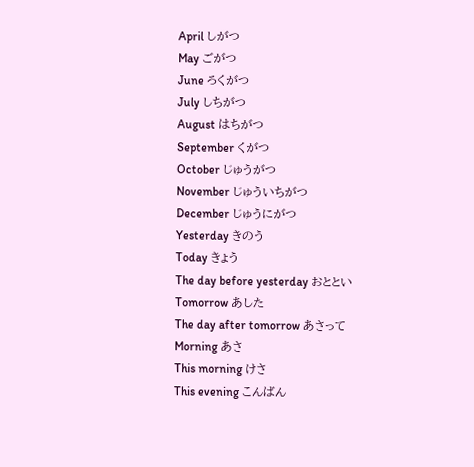April しがつ
May ごがつ
June ろくがつ
July しちがつ
August はちがつ
September くがつ
October じゅうがつ
November じゅういちがつ
December じゅうにがつ
Yesterday きのう
Today きょう
The day before yesterday おととい
Tomorrow あした
The day after tomorrow あさって
Morning あさ
This morning けさ
This evening こんばん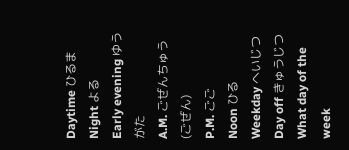Daytime ひるま
Night よる
Early evening ゆうがた
A.M. ごぜんちゅう (ごぜん)
P.M. ごご
Noon ひる
Weekday へいじつ
Day off きゅうじつ
What day of the week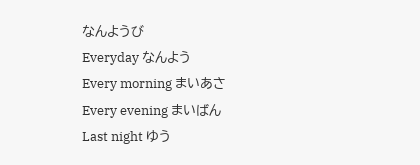なんようび
Everyday なんよう
Every morning まいあさ
Every evening まいばん
Last night ゆう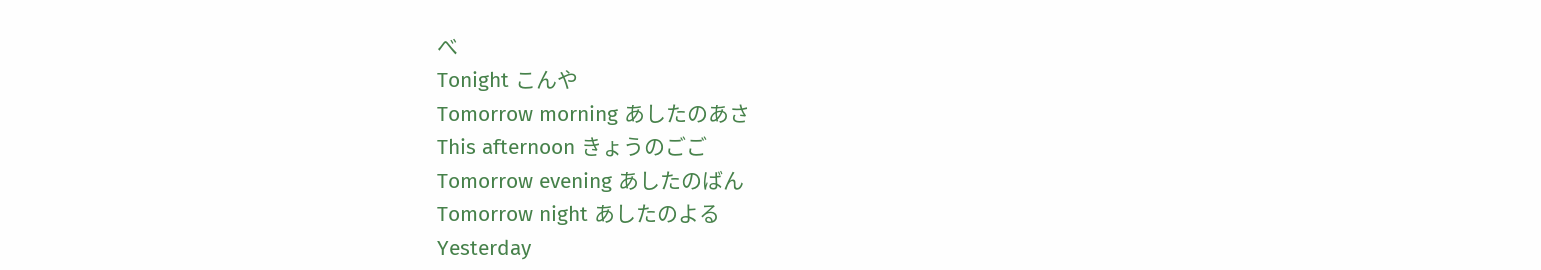べ
Tonight こんや
Tomorrow morning あしたのあさ
This afternoon きょうのごご
Tomorrow evening あしたのばん
Tomorrow night あしたのよる
Yesterday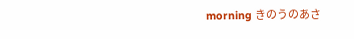morning きのうのあさ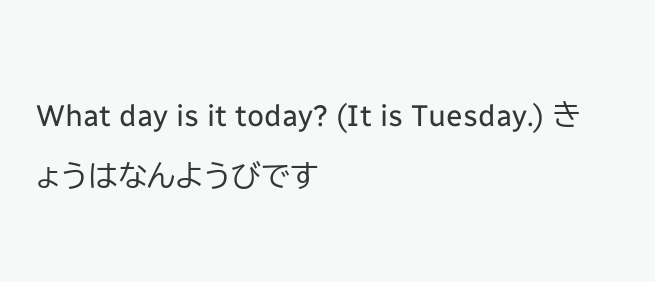What day is it today? (It is Tuesday.) きょうはなんようびです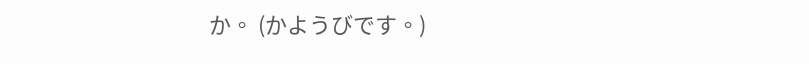か。 (かようびです。)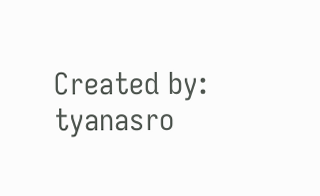Created by: tyanasro